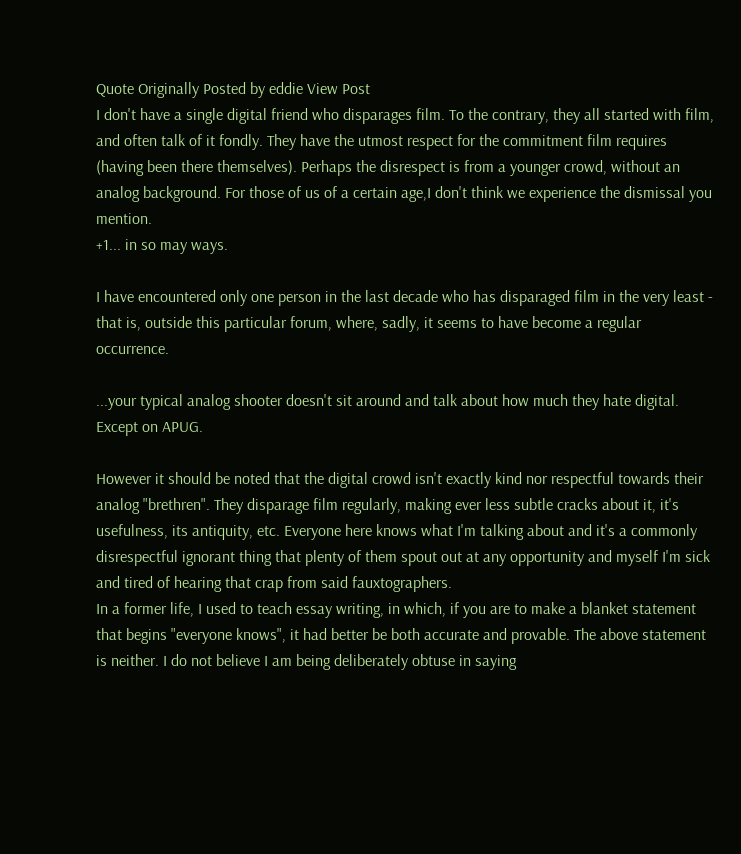Quote Originally Posted by eddie View Post
I don't have a single digital friend who disparages film. To the contrary, they all started with film, and often talk of it fondly. They have the utmost respect for the commitment film requires (having been there themselves). Perhaps the disrespect is from a younger crowd, without an analog background. For those of us of a certain age,I don't think we experience the dismissal you mention.
+1... in so may ways.

I have encountered only one person in the last decade who has disparaged film in the very least - that is, outside this particular forum, where, sadly, it seems to have become a regular occurrence.

...your typical analog shooter doesn't sit around and talk about how much they hate digital.
Except on APUG.

However it should be noted that the digital crowd isn't exactly kind nor respectful towards their analog "brethren". They disparage film regularly, making ever less subtle cracks about it, it's usefulness, its antiquity, etc. Everyone here knows what I'm talking about and it's a commonly disrespectful ignorant thing that plenty of them spout out at any opportunity and myself I'm sick and tired of hearing that crap from said fauxtographers.
In a former life, I used to teach essay writing, in which, if you are to make a blanket statement that begins "everyone knows", it had better be both accurate and provable. The above statement is neither. I do not believe I am being deliberately obtuse in saying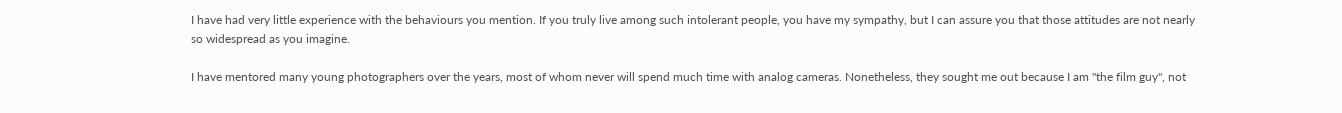I have had very little experience with the behaviours you mention. If you truly live among such intolerant people, you have my sympathy, but I can assure you that those attitudes are not nearly so widespread as you imagine.

I have mentored many young photographers over the years, most of whom never will spend much time with analog cameras. Nonetheless, they sought me out because I am "the film guy", not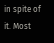in spite of it. Most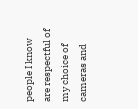people I know are respectful of my choice of cameras and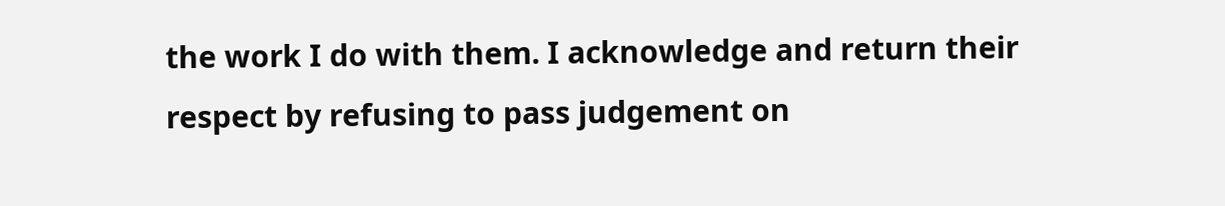the work I do with them. I acknowledge and return their respect by refusing to pass judgement on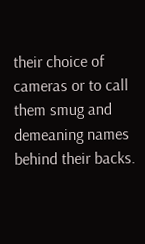their choice of cameras or to call them smug and demeaning names behind their backs.